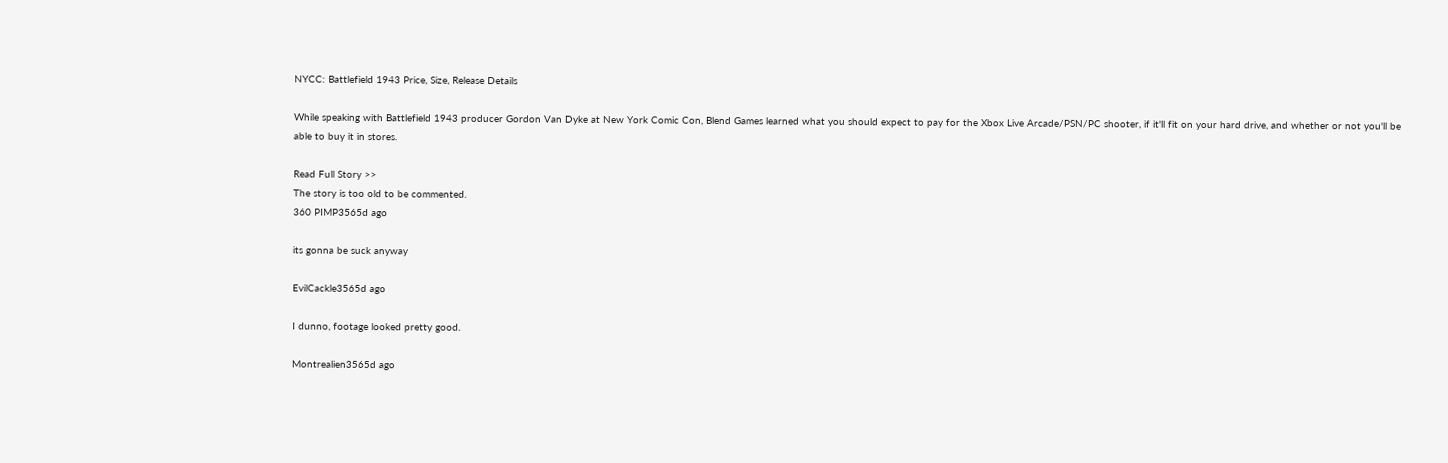NYCC: Battlefield 1943 Price, Size, Release Details

While speaking with Battlefield 1943 producer Gordon Van Dyke at New York Comic Con, Blend Games learned what you should expect to pay for the Xbox Live Arcade/PSN/PC shooter, if it'll fit on your hard drive, and whether or not you'll be able to buy it in stores.

Read Full Story >>
The story is too old to be commented.
360 PIMP3565d ago

its gonna be suck anyway

EvilCackle3565d ago

I dunno, footage looked pretty good.

Montrealien3565d ago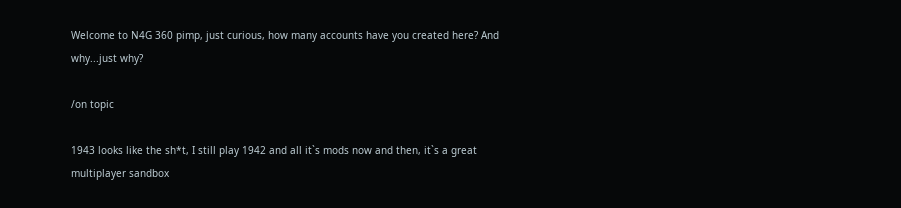Welcome to N4G 360 pimp, just curious, how many accounts have you created here? And why...just why?

/on topic

1943 looks like the sh*t, I still play 1942 and all it`s mods now and then, it`s a great multiplayer sandbox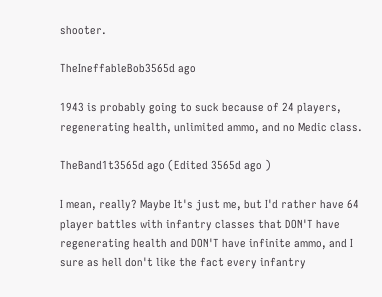shooter.

TheIneffableBob3565d ago

1943 is probably going to suck because of 24 players, regenerating health, unlimited ammo, and no Medic class.

TheBand1t3565d ago (Edited 3565d ago )

I mean, really? Maybe It's just me, but I'd rather have 64 player battles with infantry classes that DON'T have regenerating health and DON'T have infinite ammo, and I sure as hell don't like the fact every infantry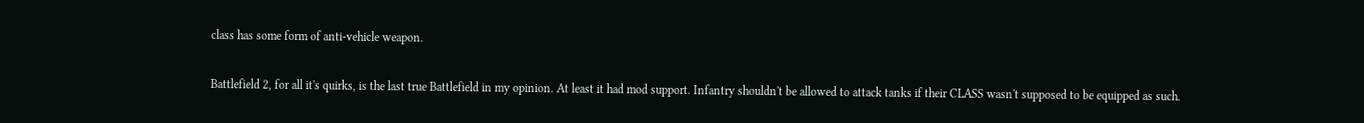class has some form of anti-vehicle weapon.

Battlefield 2, for all it's quirks, is the last true Battlefield in my opinion. At least it had mod support. Infantry shouldn't be allowed to attack tanks if their CLASS wasn't supposed to be equipped as such.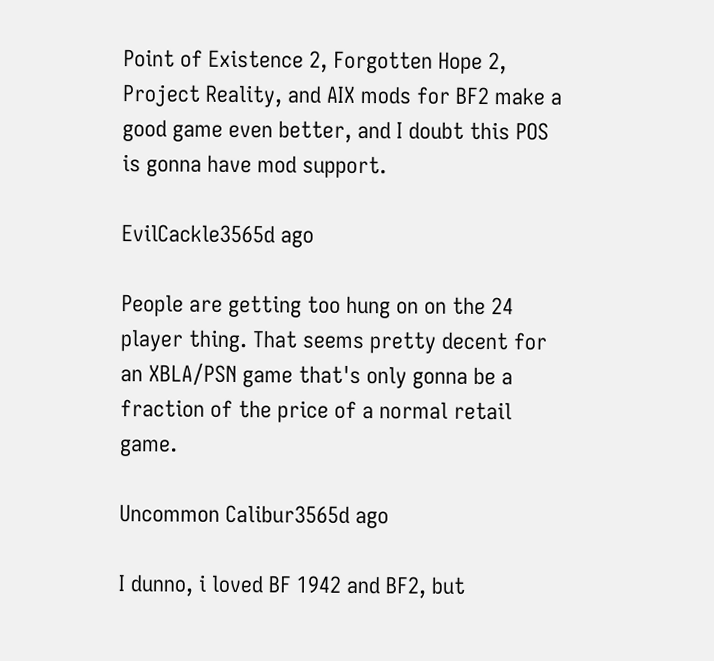Point of Existence 2, Forgotten Hope 2, Project Reality, and AIX mods for BF2 make a good game even better, and I doubt this POS is gonna have mod support.

EvilCackle3565d ago

People are getting too hung on on the 24 player thing. That seems pretty decent for an XBLA/PSN game that's only gonna be a fraction of the price of a normal retail game.

Uncommon Calibur3565d ago

I dunno, i loved BF 1942 and BF2, but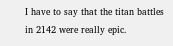I have to say that the titan battles in 2142 were really epic.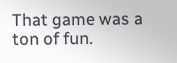That game was a ton of fun.